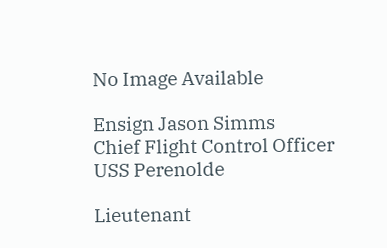No Image Available

Ensign Jason Simms
Chief Flight Control Officer
USS Perenolde

Lieutenant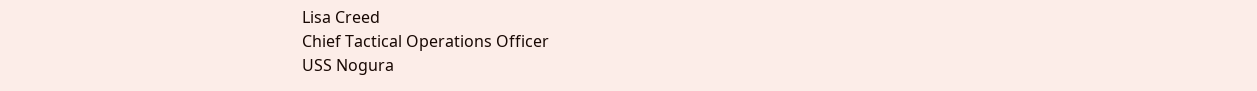Lisa Creed
Chief Tactical Operations Officer
USS Nogura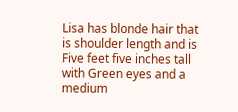Lisa has blonde hair that is shoulder length and is Five feet five inches tall with Green eyes and a medium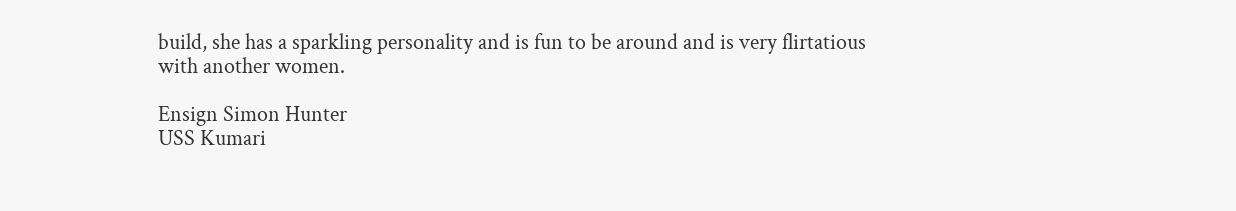build, she has a sparkling personality and is fun to be around and is very flirtatious with another women.

Ensign Simon Hunter
USS Kumari